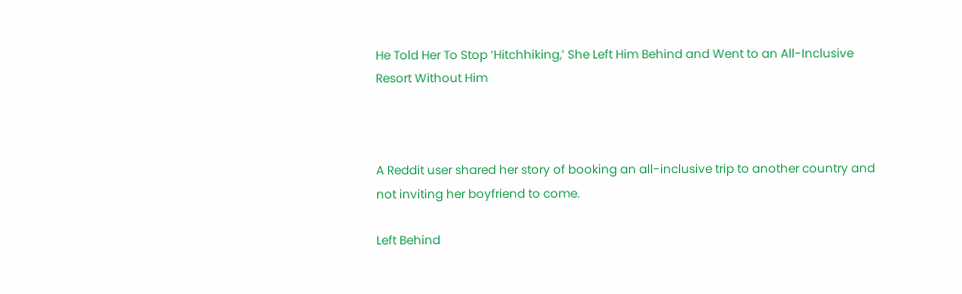He Told Her To Stop ‘Hitchhiking,’ She Left Him Behind and Went to an All-Inclusive Resort Without Him



A Reddit user shared her story of booking an all-inclusive trip to another country and not inviting her boyfriend to come.

Left Behind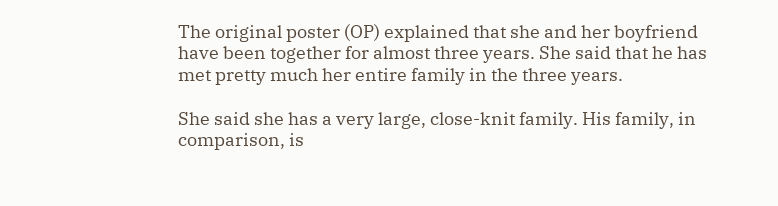The original poster (OP) explained that she and her boyfriend have been together for almost three years. She said that he has met pretty much her entire family in the three years.

She said she has a very large, close-knit family. His family, in comparison, is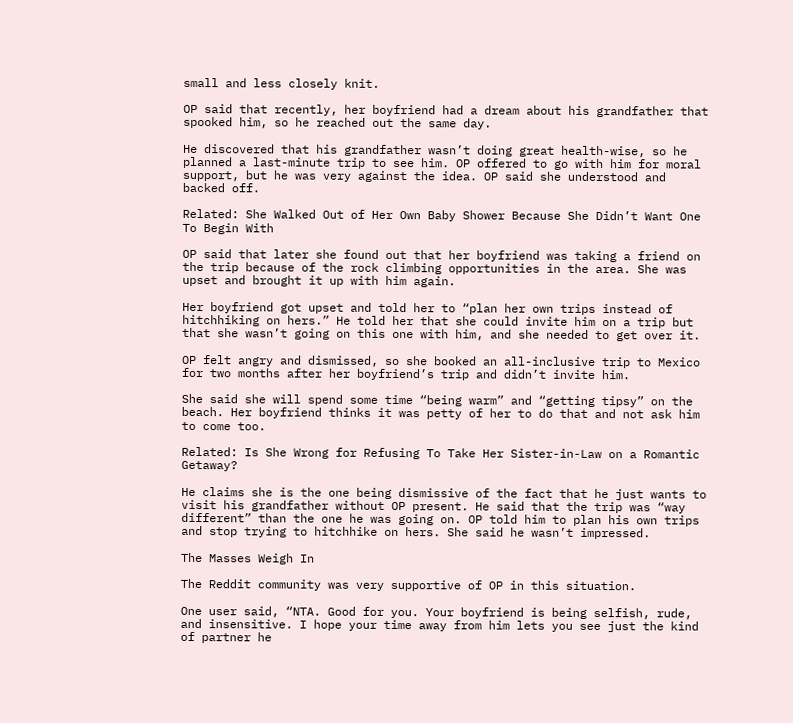small and less closely knit.

OP said that recently, her boyfriend had a dream about his grandfather that spooked him, so he reached out the same day.

He discovered that his grandfather wasn’t doing great health-wise, so he planned a last-minute trip to see him. OP offered to go with him for moral support, but he was very against the idea. OP said she understood and backed off.

Related: She Walked Out of Her Own Baby Shower Because She Didn’t Want One To Begin With

OP said that later she found out that her boyfriend was taking a friend on the trip because of the rock climbing opportunities in the area. She was upset and brought it up with him again.

Her boyfriend got upset and told her to “plan her own trips instead of hitchhiking on hers.” He told her that she could invite him on a trip but that she wasn’t going on this one with him, and she needed to get over it.

OP felt angry and dismissed, so she booked an all-inclusive trip to Mexico for two months after her boyfriend’s trip and didn’t invite him.

She said she will spend some time “being warm” and “getting tipsy” on the beach. Her boyfriend thinks it was petty of her to do that and not ask him to come too.

Related: Is She Wrong for Refusing To Take Her Sister-in-Law on a Romantic Getaway?

He claims she is the one being dismissive of the fact that he just wants to visit his grandfather without OP present. He said that the trip was “way different” than the one he was going on. OP told him to plan his own trips and stop trying to hitchhike on hers. She said he wasn’t impressed.

The Masses Weigh In

The Reddit community was very supportive of OP in this situation.

One user said, “NTA. Good for you. Your boyfriend is being selfish, rude, and insensitive. I hope your time away from him lets you see just the kind of partner he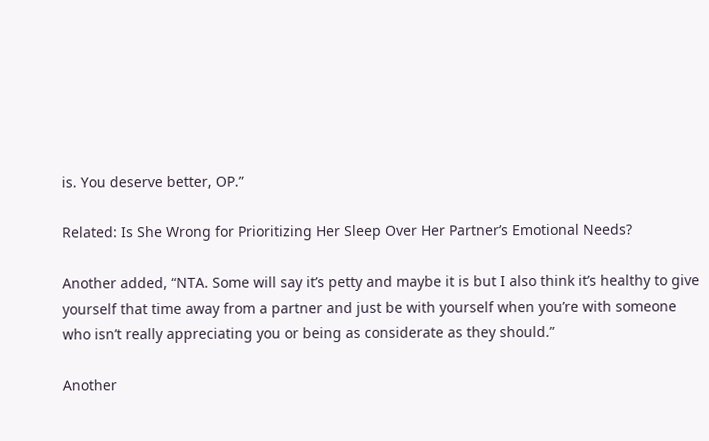is. You deserve better, OP.”

Related: Is She Wrong for Prioritizing Her Sleep Over Her Partner’s Emotional Needs?

Another added, “NTA. Some will say it’s petty and maybe it is but I also think it’s healthy to give yourself that time away from a partner and just be with yourself when you’re with someone who isn’t really appreciating you or being as considerate as they should.”

Another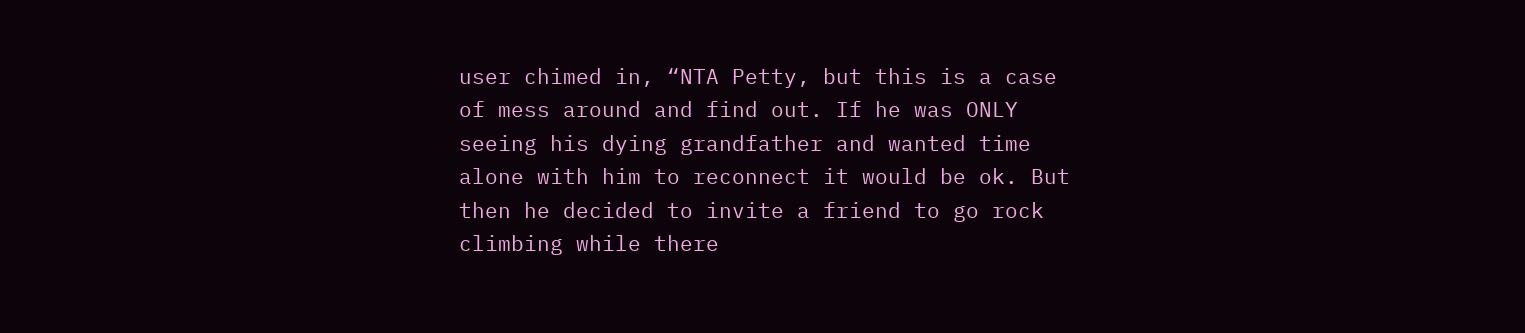user chimed in, “NTA Petty, but this is a case of mess around and find out. If he was ONLY seeing his dying grandfather and wanted time alone with him to reconnect it would be ok. But then he decided to invite a friend to go rock climbing while there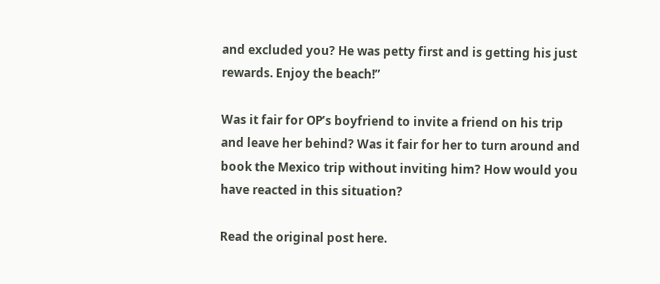and excluded you? He was petty first and is getting his just rewards. Enjoy the beach!”

Was it fair for OP’s boyfriend to invite a friend on his trip and leave her behind? Was it fair for her to turn around and book the Mexico trip without inviting him? How would you have reacted in this situation?

Read the original post here.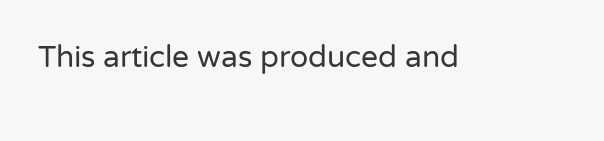This article was produced and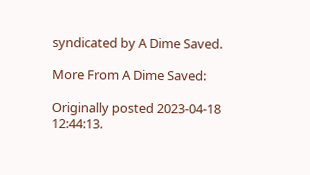syndicated by A Dime Saved.

More From A Dime Saved:

Originally posted 2023-04-18 12:44:13.